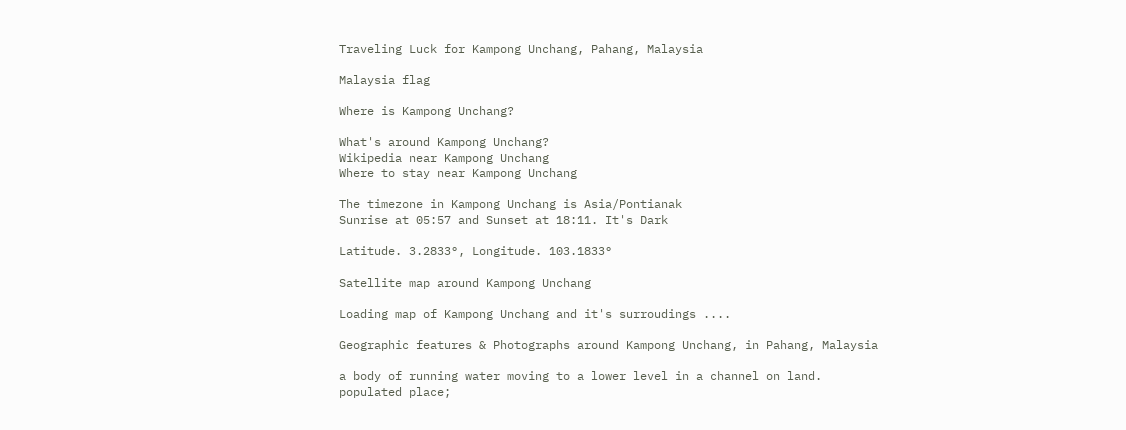Traveling Luck for Kampong Unchang, Pahang, Malaysia

Malaysia flag

Where is Kampong Unchang?

What's around Kampong Unchang?
Wikipedia near Kampong Unchang
Where to stay near Kampong Unchang

The timezone in Kampong Unchang is Asia/Pontianak
Sunrise at 05:57 and Sunset at 18:11. It's Dark

Latitude. 3.2833°, Longitude. 103.1833°

Satellite map around Kampong Unchang

Loading map of Kampong Unchang and it's surroudings ....

Geographic features & Photographs around Kampong Unchang, in Pahang, Malaysia

a body of running water moving to a lower level in a channel on land.
populated place;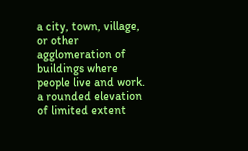a city, town, village, or other agglomeration of buildings where people live and work.
a rounded elevation of limited extent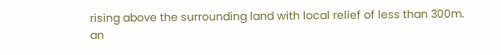rising above the surrounding land with local relief of less than 300m.
an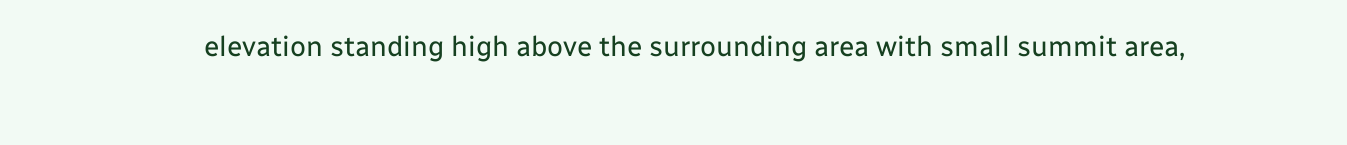elevation standing high above the surrounding area with small summit area,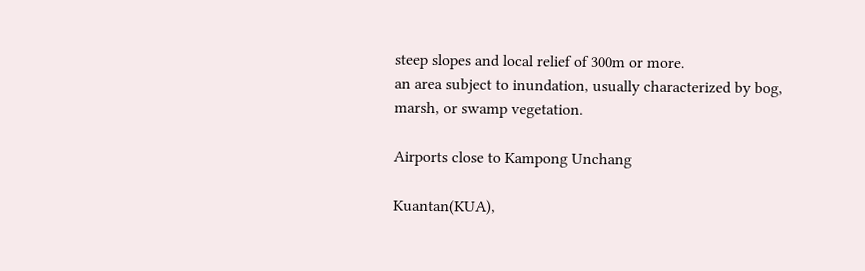steep slopes and local relief of 300m or more.
an area subject to inundation, usually characterized by bog, marsh, or swamp vegetation.

Airports close to Kampong Unchang

Kuantan(KUA),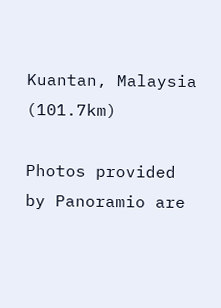Kuantan, Malaysia (101.7km)

Photos provided by Panoramio are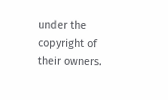under the copyright of their owners.